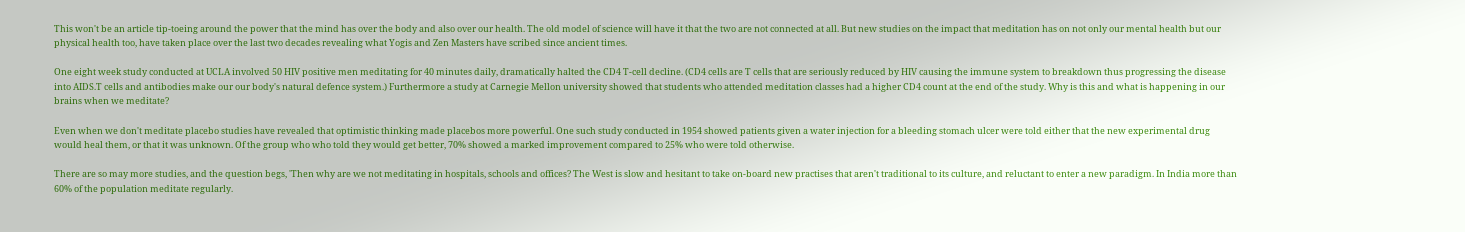This won't be an article tip-toeing around the power that the mind has over the body and also over our health. The old model of science will have it that the two are not connected at all. But new studies on the impact that meditation has on not only our mental health but our physical health too, have taken place over the last two decades revealing what Yogis and Zen Masters have scribed since ancient times.

One eight week study conducted at UCLA involved 50 HIV positive men meditating for 40 minutes daily, dramatically halted the CD4 T-cell decline. (CD4 cells are T cells that are seriously reduced by HIV causing the immune system to breakdown thus progressing the disease into AIDS.T cells and antibodies make our our body's natural defence system.) Furthermore a study at Carnegie Mellon university showed that students who attended meditation classes had a higher CD4 count at the end of the study. Why is this and what is happening in our brains when we meditate?

Even when we don't meditate placebo studies have revealed that optimistic thinking made placebos more powerful. One such study conducted in 1954 showed patients given a water injection for a bleeding stomach ulcer were told either that the new experimental drug would heal them, or that it was unknown. Of the group who who told they would get better, 70% showed a marked improvement compared to 25% who were told otherwise.

There are so may more studies, and the question begs, 'Then why are we not meditating in hospitals, schools and offices? The West is slow and hesitant to take on-board new practises that aren't traditional to its culture, and reluctant to enter a new paradigm. In India more than 60% of the population meditate regularly.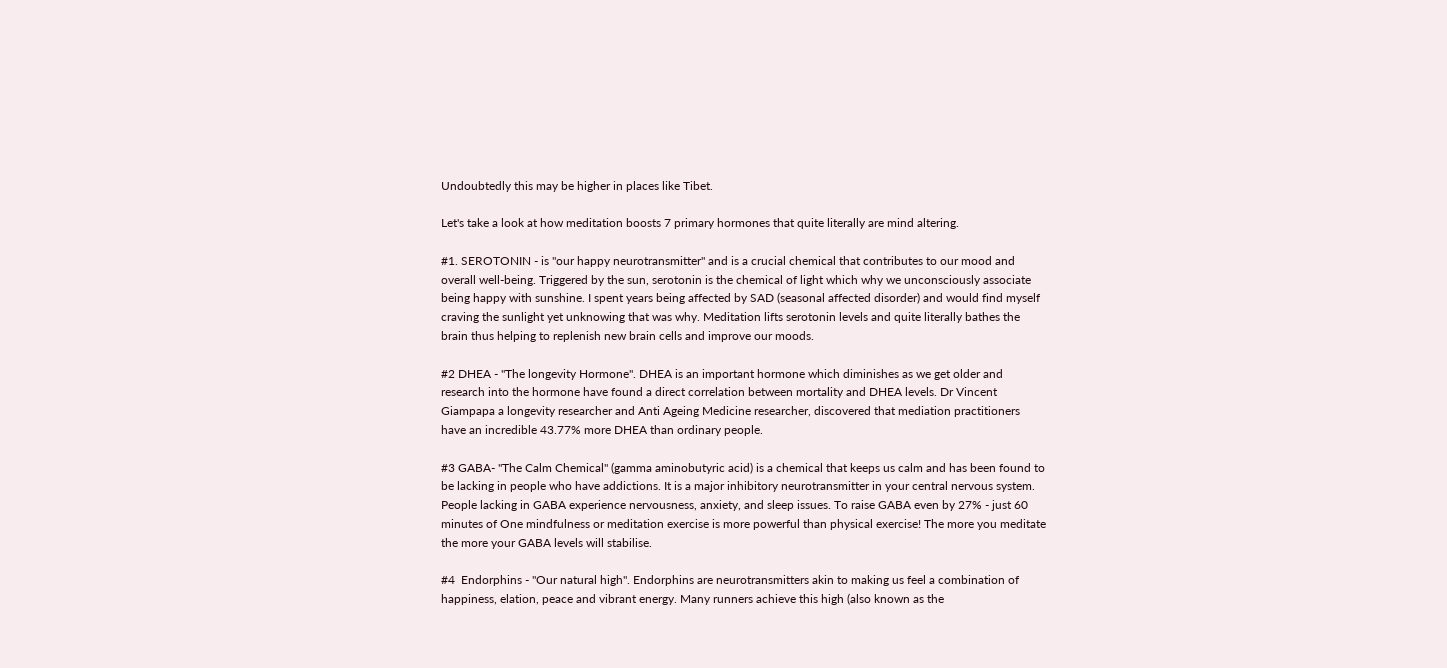Undoubtedly this may be higher in places like Tibet.

Let's take a look at how meditation boosts 7 primary hormones that quite literally are mind altering.

#1. SEROTONIN - is "our happy neurotransmitter" and is a crucial chemical that contributes to our mood and overall well-being. Triggered by the sun, serotonin is the chemical of light which why we unconsciously associate being happy with sunshine. I spent years being affected by SAD (seasonal affected disorder) and would find myself craving the sunlight yet unknowing that was why. Meditation lifts serotonin levels and quite literally bathes the brain thus helping to replenish new brain cells and improve our moods.

#2 DHEA - "The longevity Hormone". DHEA is an important hormone which diminishes as we get older and research into the hormone have found a direct correlation between mortality and DHEA levels. Dr Vincent Giampapa a longevity researcher and Anti Ageing Medicine researcher, discovered that mediation practitioners have an incredible 43.77% more DHEA than ordinary people.

#3 GABA- "The Calm Chemical" (gamma aminobutyric acid) is a chemical that keeps us calm and has been found to be lacking in people who have addictions. It is a major inhibitory neurotransmitter in your central nervous system. People lacking in GABA experience nervousness, anxiety, and sleep issues. To raise GABA even by 27% - just 60 minutes of One mindfulness or meditation exercise is more powerful than physical exercise! The more you meditate the more your GABA levels will stabilise.

#4  Endorphins - "Our natural high". Endorphins are neurotransmitters akin to making us feel a combination of happiness, elation, peace and vibrant energy. Many runners achieve this high (also known as the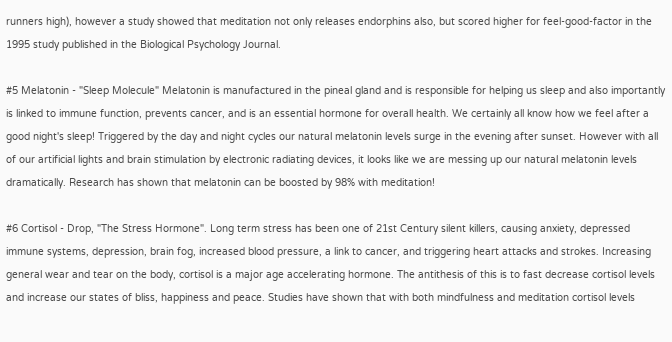runners high), however a study showed that meditation not only releases endorphins also, but scored higher for feel-good-factor in the 1995 study published in the Biological Psychology Journal.

#5 Melatonin - "Sleep Molecule" Melatonin is manufactured in the pineal gland and is responsible for helping us sleep and also importantly is linked to immune function, prevents cancer, and is an essential hormone for overall health. We certainly all know how we feel after a good night's sleep! Triggered by the day and night cycles our natural melatonin levels surge in the evening after sunset. However with all of our artificial lights and brain stimulation by electronic radiating devices, it looks like we are messing up our natural melatonin levels dramatically. Research has shown that melatonin can be boosted by 98% with meditation!

#6 Cortisol - Drop, "The Stress Hormone". Long term stress has been one of 21st Century silent killers, causing anxiety, depressed immune systems, depression, brain fog, increased blood pressure, a link to cancer, and triggering heart attacks and strokes. Increasing general wear and tear on the body, cortisol is a major age accelerating hormone. The antithesis of this is to fast decrease cortisol levels and increase our states of bliss, happiness and peace. Studies have shown that with both mindfulness and meditation cortisol levels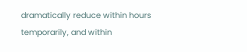dramatically reduce within hours temporarily, and within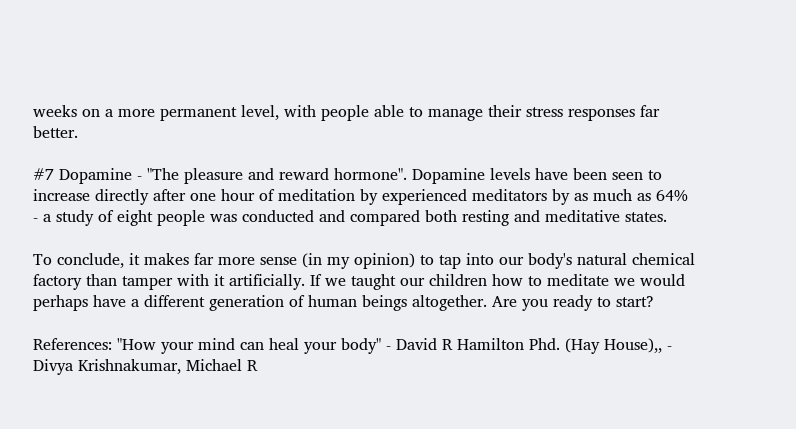weeks on a more permanent level, with people able to manage their stress responses far better.

#7 Dopamine - "The pleasure and reward hormone". Dopamine levels have been seen to increase directly after one hour of meditation by experienced meditators by as much as 64% - a study of eight people was conducted and compared both resting and meditative states.

To conclude, it makes far more sense (in my opinion) to tap into our body's natural chemical factory than tamper with it artificially. If we taught our children how to meditate we would perhaps have a different generation of human beings altogether. Are you ready to start?

References: "How your mind can heal your body" - David R Hamilton Phd. (Hay House),, - Divya Krishnakumar, Michael R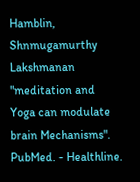Hamblin, Shnmugamurthy Lakshmanan "meditation and Yoga can modulate brain Mechanisms". PubMed. - Healthline.